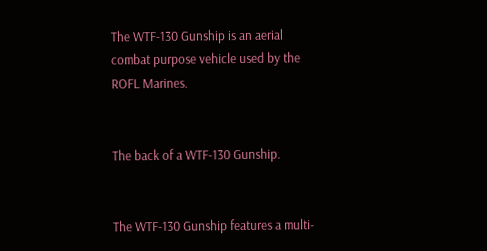The WTF-130 Gunship is an aerial combat purpose vehicle used by the ROFL Marines.


The back of a WTF-130 Gunship.


The WTF-130 Gunship features a multi-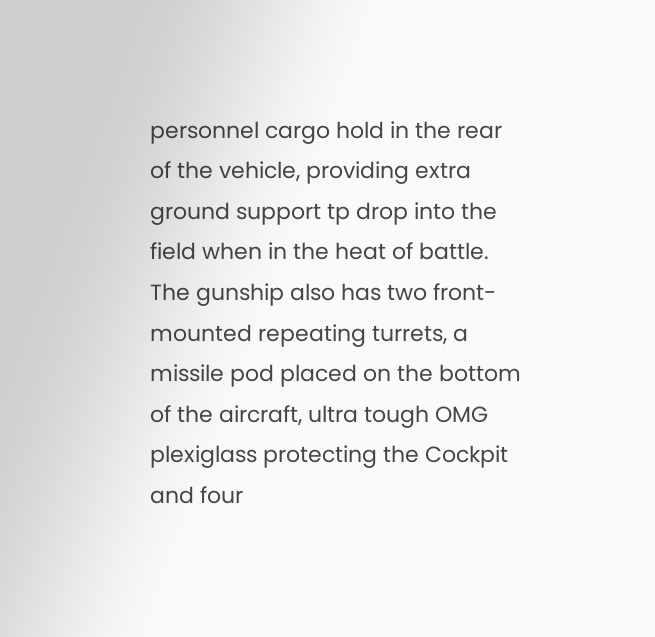personnel cargo hold in the rear of the vehicle, providing extra ground support tp drop into the field when in the heat of battle. The gunship also has two front-mounted repeating turrets, a missile pod placed on the bottom of the aircraft, ultra tough OMG plexiglass protecting the Cockpit and four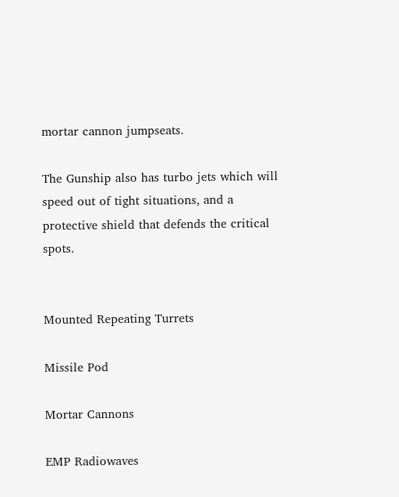mortar cannon jumpseats.

The Gunship also has turbo jets which will speed out of tight situations, and a protective shield that defends the critical spots.


Mounted Repeating Turrets

Missile Pod

Mortar Cannons

EMP Radiowaves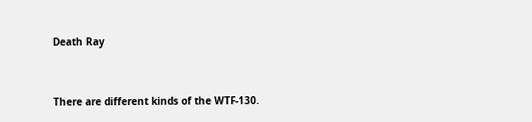Death Ray


There are different kinds of the WTF-130.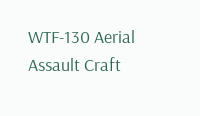WTF-130 Aerial Assault Craft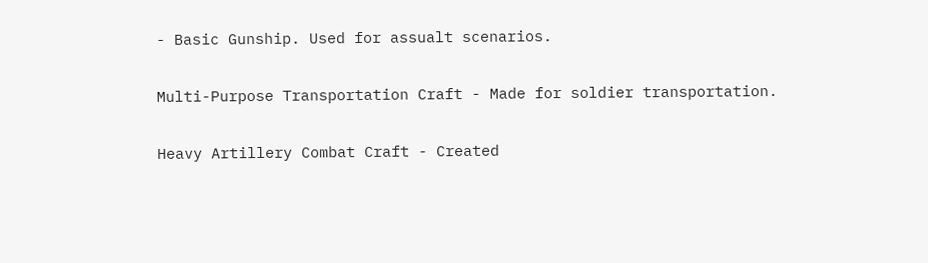- Basic Gunship. Used for assualt scenarios.

Multi-Purpose Transportation Craft - Made for soldier transportation.

Heavy Artillery Combat Craft - Created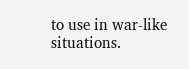to use in war-like situations.